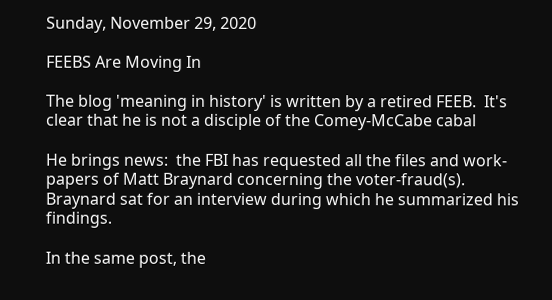Sunday, November 29, 2020

FEEBS Are Moving In

The blog 'meaning in history' is written by a retired FEEB.  It's clear that he is not a disciple of the Comey-McCabe cabal

He brings news:  the FBI has requested all the files and work-papers of Matt Braynard concerning the voter-fraud(s).  Braynard sat for an interview during which he summarized his findings.

In the same post, the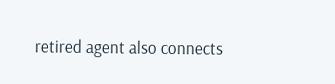retired agent also connects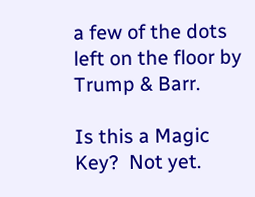a few of the dots left on the floor by Trump & Barr.

Is this a Magic Key?  Not yet.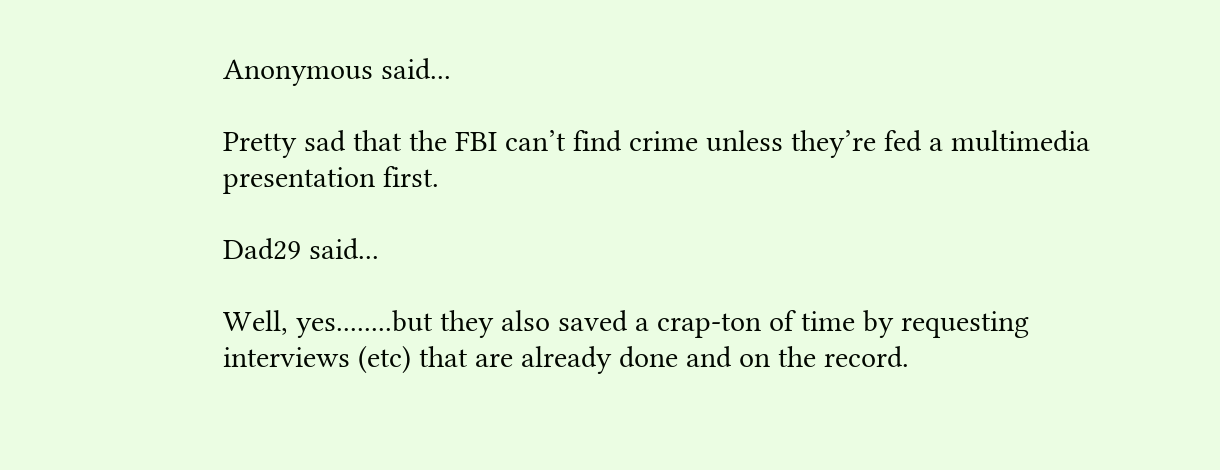Anonymous said...

Pretty sad that the FBI can’t find crime unless they’re fed a multimedia presentation first.

Dad29 said...

Well, yes........but they also saved a crap-ton of time by requesting interviews (etc) that are already done and on the record.